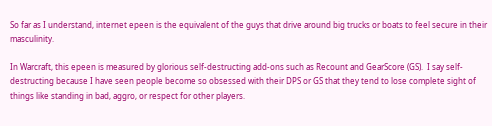So far as I understand, internet epeen is the equivalent of the guys that drive around big trucks or boats to feel secure in their masculinity.

In Warcraft, this epeen is measured by glorious self-destructing add-ons such as Recount and GearScore (GS).  I say self-destructing because I have seen people become so obsessed with their DPS or GS that they tend to lose complete sight of things like standing in bad, aggro, or respect for other players.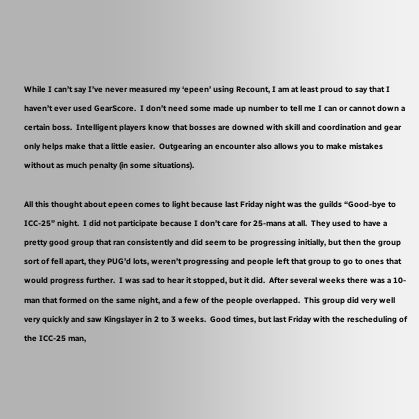While I can’t say I’ve never measured my ‘epeen’ using Recount, I am at least proud to say that I haven’t ever used GearScore.  I don’t need some made up number to tell me I can or cannot down a certain boss.  Intelligent players know that bosses are downed with skill and coordination and gear only helps make that a little easier.  Outgearing an encounter also allows you to make mistakes without as much penalty (in some situations).

All this thought about epeen comes to light because last Friday night was the guilds “Good-bye to ICC-25” night.  I did not participate because I don’t care for 25-mans at all.  They used to have a pretty good group that ran consistently and did seem to be progressing initially, but then the group sort of fell apart, they PUG’d lots, weren’t progressing and people left that group to go to ones that would progress further.  I was sad to hear it stopped, but it did.  After several weeks there was a 10-man that formed on the same night, and a few of the people overlapped.  This group did very well very quickly and saw Kingslayer in 2 to 3 weeks.  Good times, but last Friday with the rescheduling of the ICC-25 man,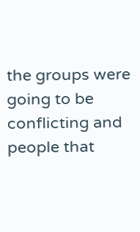the groups were going to be conflicting and people that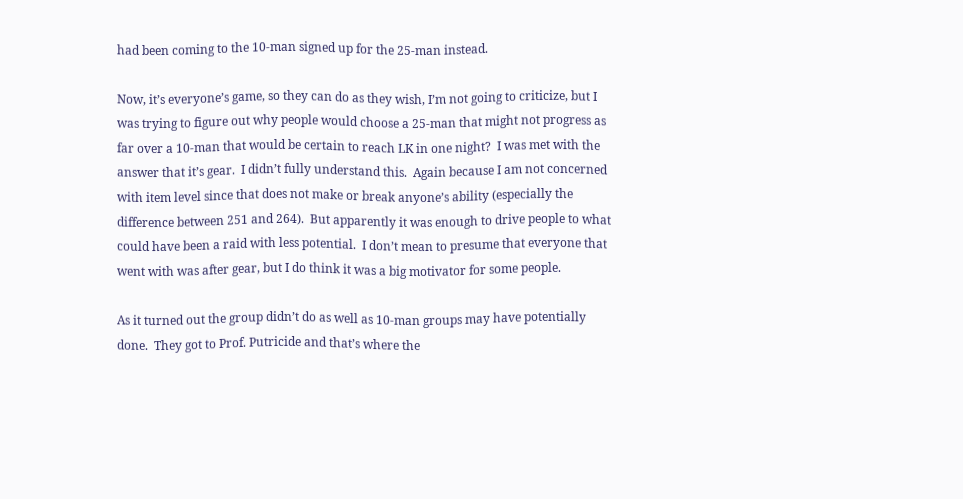had been coming to the 10-man signed up for the 25-man instead.

Now, it’s everyone’s game, so they can do as they wish, I’m not going to criticize, but I was trying to figure out why people would choose a 25-man that might not progress as far over a 10-man that would be certain to reach LK in one night?  I was met with the answer that it’s gear.  I didn’t fully understand this.  Again because I am not concerned with item level since that does not make or break anyone’s ability (especially the difference between 251 and 264).  But apparently it was enough to drive people to what could have been a raid with less potential.  I don’t mean to presume that everyone that went with was after gear, but I do think it was a big motivator for some people.

As it turned out the group didn’t do as well as 10-man groups may have potentially done.  They got to Prof. Putricide and that’s where the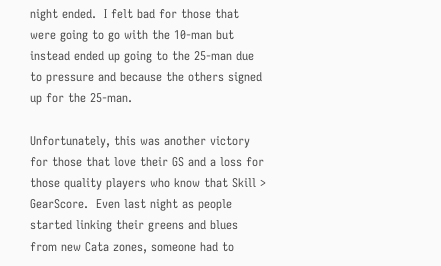night ended.  I felt bad for those that were going to go with the 10-man but instead ended up going to the 25-man due to pressure and because the others signed up for the 25-man.

Unfortunately, this was another victory for those that love their GS and a loss for those quality players who know that Skill > GearScore.  Even last night as people started linking their greens and blues from new Cata zones, someone had to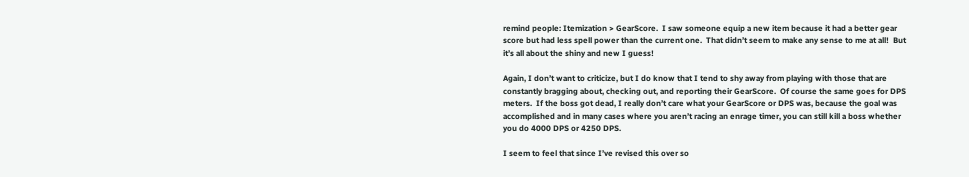remind people: Itemization > GearScore.  I saw someone equip a new item because it had a better gear score but had less spell power than the current one.  That didn’t seem to make any sense to me at all!  But it’s all about the shiny and new I guess!

Again, I don’t want to criticize, but I do know that I tend to shy away from playing with those that are constantly bragging about, checking out, and reporting their GearScore.  Of course the same goes for DPS meters.  If the boss got dead, I really don’t care what your GearScore or DPS was, because the goal was accomplished and in many cases where you aren’t racing an enrage timer, you can still kill a boss whether you do 4000 DPS or 4250 DPS.

I seem to feel that since I’ve revised this over so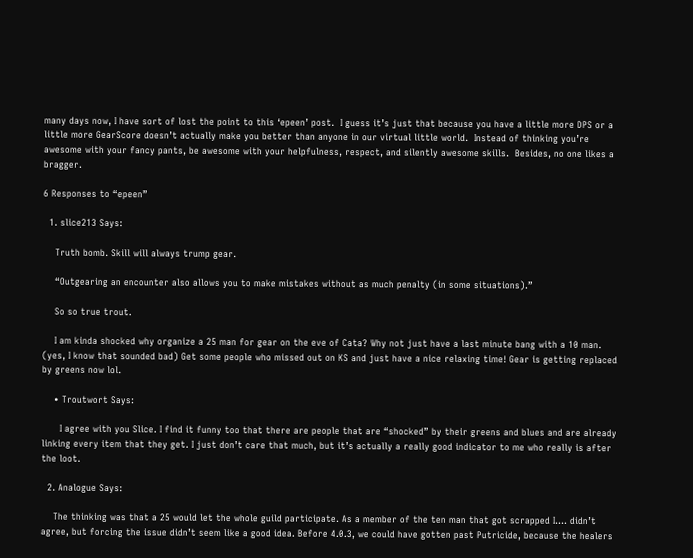many days now, I have sort of lost the point to this ‘epeen’ post.  I guess it’s just that because you have a little more DPS or a little more GearScore doesn’t actually make you better than anyone in our virtual little world.  Instead of thinking you’re awesome with your fancy pants, be awesome with your helpfulness, respect, and silently awesome skills.  Besides, no one likes a bragger.

6 Responses to “epeen”

  1. slice213 Says:

    Truth bomb. Skill will always trump gear.

    “Outgearing an encounter also allows you to make mistakes without as much penalty (in some situations).”

    So so true trout.

    I am kinda shocked why organize a 25 man for gear on the eve of Cata? Why not just have a last minute bang with a 10 man. (yes, I know that sounded bad) Get some people who missed out on KS and just have a nice relaxing time! Gear is getting replaced by greens now lol.

    • Troutwort Says:

      I agree with you Slice. I find it funny too that there are people that are “shocked” by their greens and blues and are already linking every item that they get. I just don’t care that much, but it’s actually a really good indicator to me who really is after the loot.

  2. Analogue Says:

    The thinking was that a 25 would let the whole guild participate. As a member of the ten man that got scrapped I…. didn’t agree, but forcing the issue didn’t seem like a good idea. Before 4.0.3, we could have gotten past Putricide, because the healers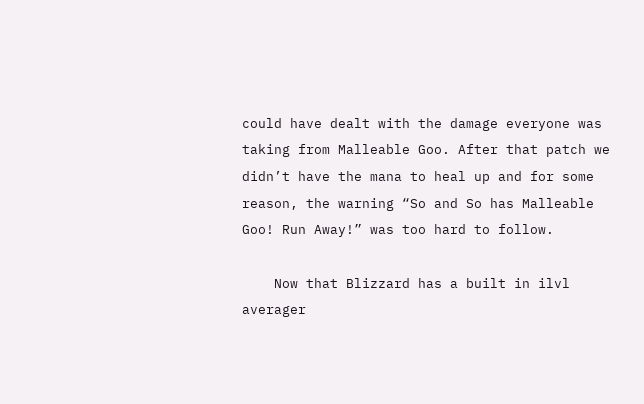could have dealt with the damage everyone was taking from Malleable Goo. After that patch we didn’t have the mana to heal up and for some reason, the warning “So and So has Malleable Goo! Run Away!” was too hard to follow.

    Now that Blizzard has a built in ilvl averager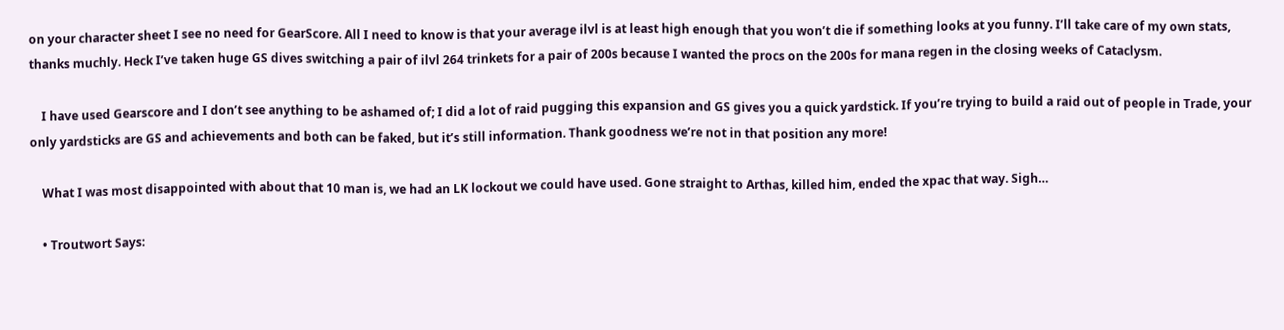on your character sheet I see no need for GearScore. All I need to know is that your average ilvl is at least high enough that you won’t die if something looks at you funny. I’ll take care of my own stats, thanks muchly. Heck I’ve taken huge GS dives switching a pair of ilvl 264 trinkets for a pair of 200s because I wanted the procs on the 200s for mana regen in the closing weeks of Cataclysm.

    I have used Gearscore and I don’t see anything to be ashamed of; I did a lot of raid pugging this expansion and GS gives you a quick yardstick. If you’re trying to build a raid out of people in Trade, your only yardsticks are GS and achievements and both can be faked, but it’s still information. Thank goodness we’re not in that position any more!

    What I was most disappointed with about that 10 man is, we had an LK lockout we could have used. Gone straight to Arthas, killed him, ended the xpac that way. Sigh…

    • Troutwort Says: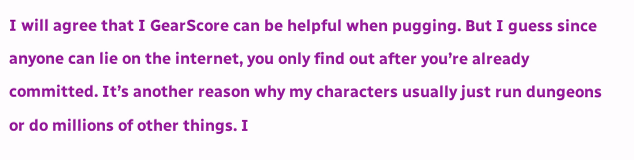I will agree that I GearScore can be helpful when pugging. But I guess since anyone can lie on the internet, you only find out after you’re already committed. It’s another reason why my characters usually just run dungeons or do millions of other things. I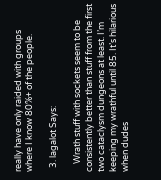really have only raided with groups where I know 80%+ of the people.

  3. lagalot Says:

    Wrath stuff with sockets seem to be consistently better than stuff from the first two cataclysm dungeons at least. I’m keeping my wrathful until 85. It’s hilarious when dudes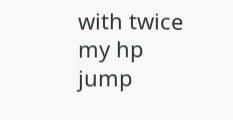with twice my hp jump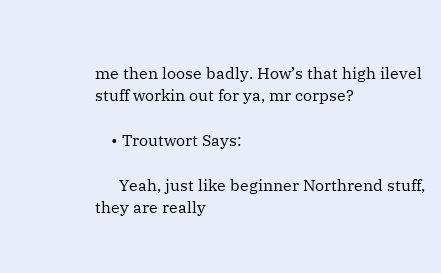me then loose badly. How’s that high ilevel stuff workin out for ya, mr corpse?

    • Troutwort Says:

      Yeah, just like beginner Northrend stuff, they are really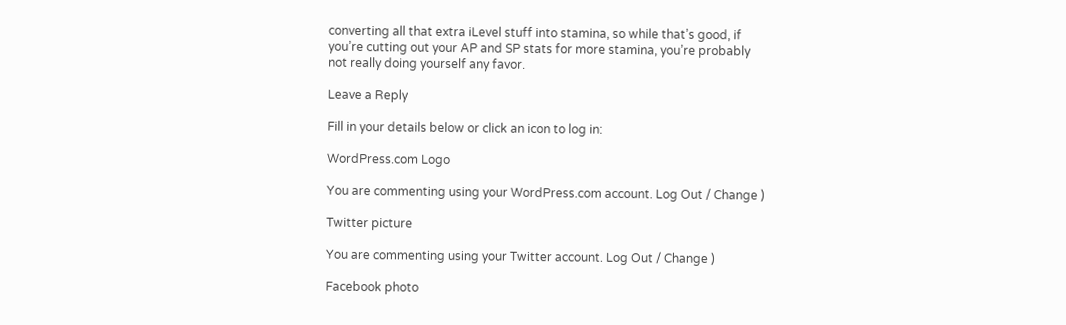converting all that extra iLevel stuff into stamina, so while that’s good, if you’re cutting out your AP and SP stats for more stamina, you’re probably not really doing yourself any favor.

Leave a Reply

Fill in your details below or click an icon to log in:

WordPress.com Logo

You are commenting using your WordPress.com account. Log Out / Change )

Twitter picture

You are commenting using your Twitter account. Log Out / Change )

Facebook photo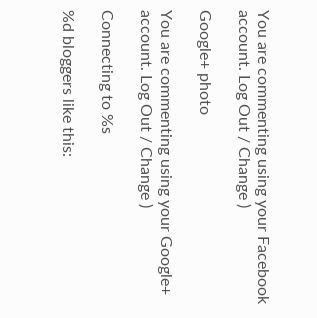You are commenting using your Facebook account. Log Out / Change )

Google+ photo

You are commenting using your Google+ account. Log Out / Change )

Connecting to %s

%d bloggers like this: